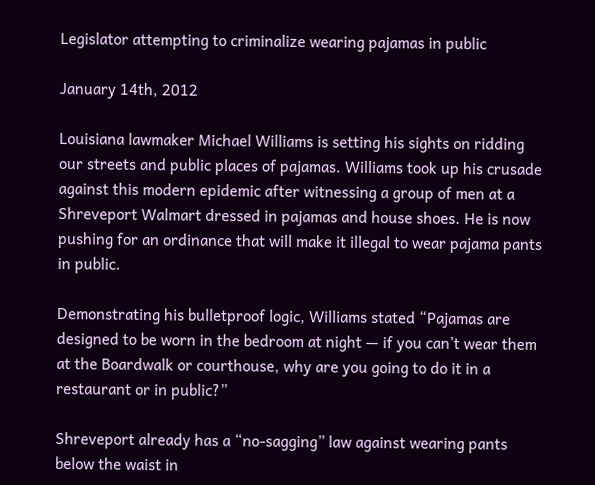Legislator attempting to criminalize wearing pajamas in public

January 14th, 2012

Louisiana lawmaker Michael Williams is setting his sights on ridding our streets and public places of pajamas. Williams took up his crusade against this modern epidemic after witnessing a group of men at a Shreveport Walmart dressed in pajamas and house shoes. He is now pushing for an ordinance that will make it illegal to wear pajama pants in public.

Demonstrating his bulletproof logic, Williams stated “Pajamas are designed to be worn in the bedroom at night — if you can’t wear them at the Boardwalk or courthouse, why are you going to do it in a restaurant or in public?”

Shreveport already has a “no-sagging” law against wearing pants below the waist in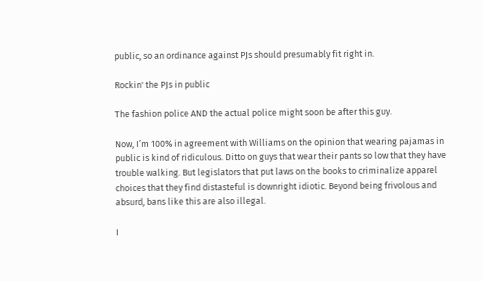public, so an ordinance against PJs should presumably fit right in.

Rockin' the PJs in public

The fashion police AND the actual police might soon be after this guy.

Now, I’m 100% in agreement with Williams on the opinion that wearing pajamas in public is kind of ridiculous. Ditto on guys that wear their pants so low that they have trouble walking. But legislators that put laws on the books to criminalize apparel choices that they find distasteful is downright idiotic. Beyond being frivolous and absurd, bans like this are also illegal.

I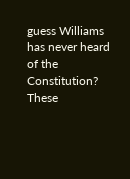guess Williams has never heard of the Constitution? These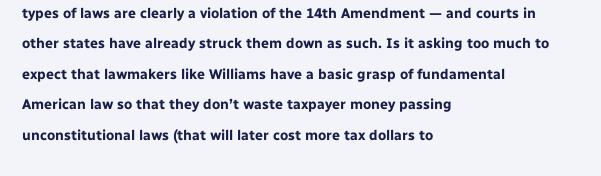types of laws are clearly a violation of the 14th Amendment — and courts in other states have already struck them down as such. Is it asking too much to expect that lawmakers like Williams have a basic grasp of fundamental American law so that they don’t waste taxpayer money passing unconstitutional laws (that will later cost more tax dollars to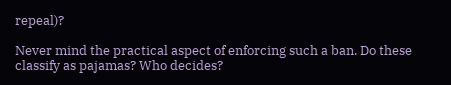repeal)?

Never mind the practical aspect of enforcing such a ban. Do these classify as pajamas? Who decides?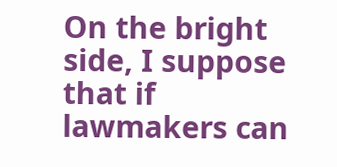On the bright side, I suppose that if lawmakers can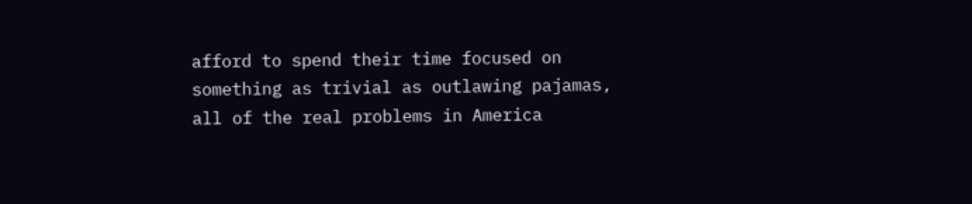afford to spend their time focused on something as trivial as outlawing pajamas, all of the real problems in America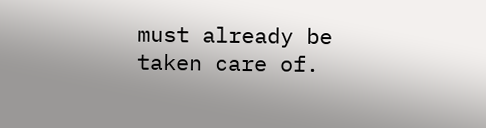must already be taken care of.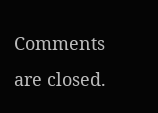Comments are closed.